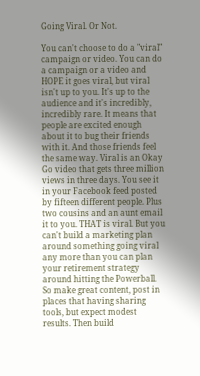Going Viral. Or Not.

You can't choose to do a "viral" campaign or video. You can do a campaign or a video and HOPE it goes viral, but viral isn't up to you. It's up to the audience and it's incredibly, incredibly rare. It means that people are excited enough about it to bug their friends with it. And those friends feel the same way. Viral is an Okay Go video that gets three million views in three days. You see it in your Facebook feed posted by fifteen different people. Plus two cousins and an aunt email it to you. THAT is viral. But you can't build a marketing plan around something going viral any more than you can plan your retirement strategy around hitting the Powerball. So make great content, post in places that having sharing tools, but expect modest results. Then build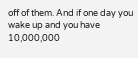off of them. And if one day you wake up and you have 10,000,000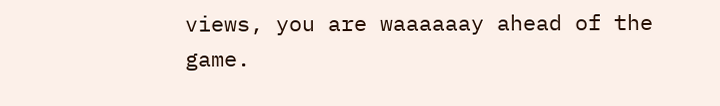views, you are waaaaaay ahead of the game.